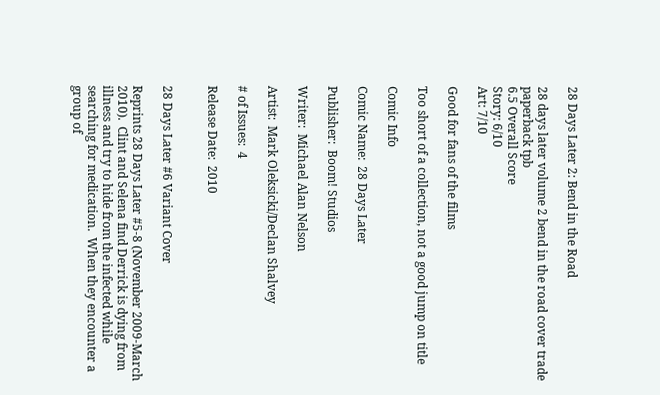28 Days Later 2: Bend in the Road

28 days later volume 2 bend in the road cover trade paperback tpb
6.5 Overall Score
Story: 6/10
Art: 7/10

Good for fans of the films

Too short of a collection, not a good jump on title

Comic Info

Comic Name:  28 Days Later

Publisher:  Boom! Studios

Writer:  Michael Alan Nelson

Artist:  Mark Oleksicki/Declan Shalvey

# of Issues:  4

Release Date:  2010


28 Days Later #6 Variant Cover

Reprints 28 Days Later #5-8 (November 2009-March 2010).  Clint and Selena find Derrick is dying from illness and try to hide from the infected while searching for medication.  When they encounter a group of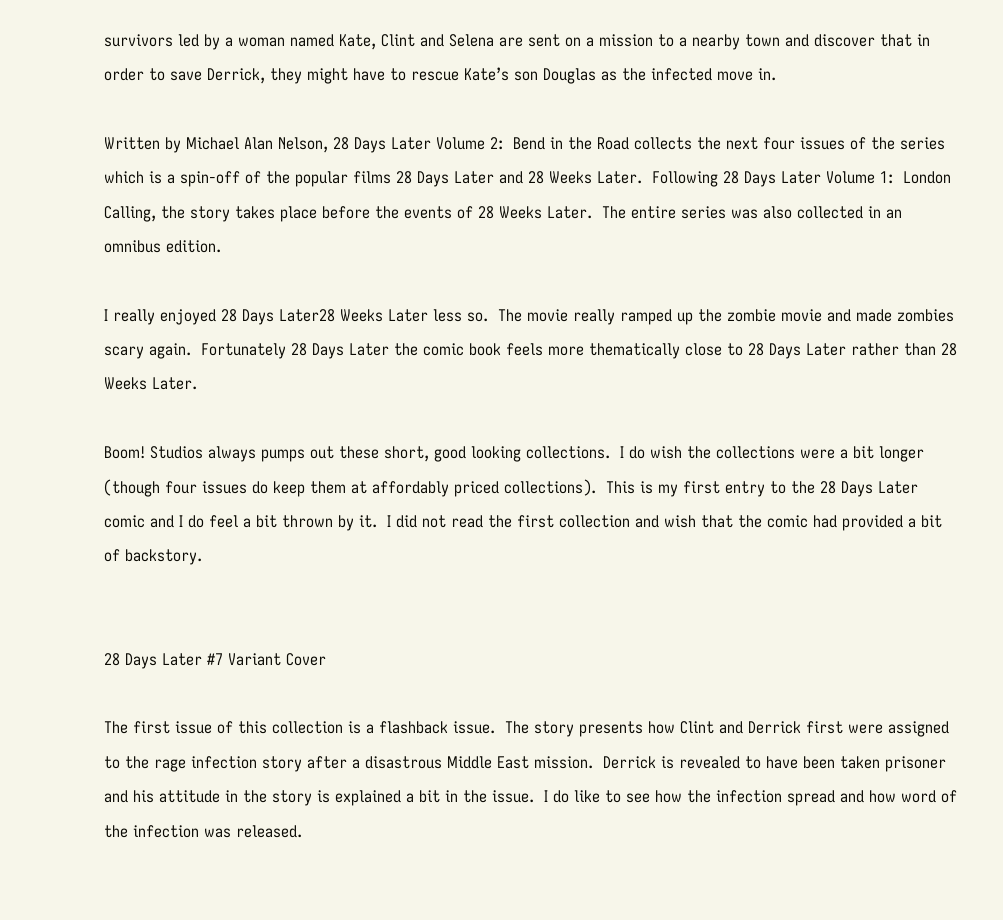survivors led by a woman named Kate, Clint and Selena are sent on a mission to a nearby town and discover that in order to save Derrick, they might have to rescue Kate’s son Douglas as the infected move in.

Written by Michael Alan Nelson, 28 Days Later Volume 2:  Bend in the Road collects the next four issues of the series which is a spin-off of the popular films 28 Days Later and 28 Weeks Later.  Following 28 Days Later Volume 1:  London Calling, the story takes place before the events of 28 Weeks Later.  The entire series was also collected in an omnibus edition.

I really enjoyed 28 Days Later28 Weeks Later less so.  The movie really ramped up the zombie movie and made zombies scary again.  Fortunately 28 Days Later the comic book feels more thematically close to 28 Days Later rather than 28 Weeks Later.

Boom! Studios always pumps out these short, good looking collections.  I do wish the collections were a bit longer (though four issues do keep them at affordably priced collections).  This is my first entry to the 28 Days Later comic and I do feel a bit thrown by it.  I did not read the first collection and wish that the comic had provided a bit of backstory.


28 Days Later #7 Variant Cover

The first issue of this collection is a flashback issue.  The story presents how Clint and Derrick first were assigned to the rage infection story after a disastrous Middle East mission.  Derrick is revealed to have been taken prisoner and his attitude in the story is explained a bit in the issue.  I do like to see how the infection spread and how word of the infection was released.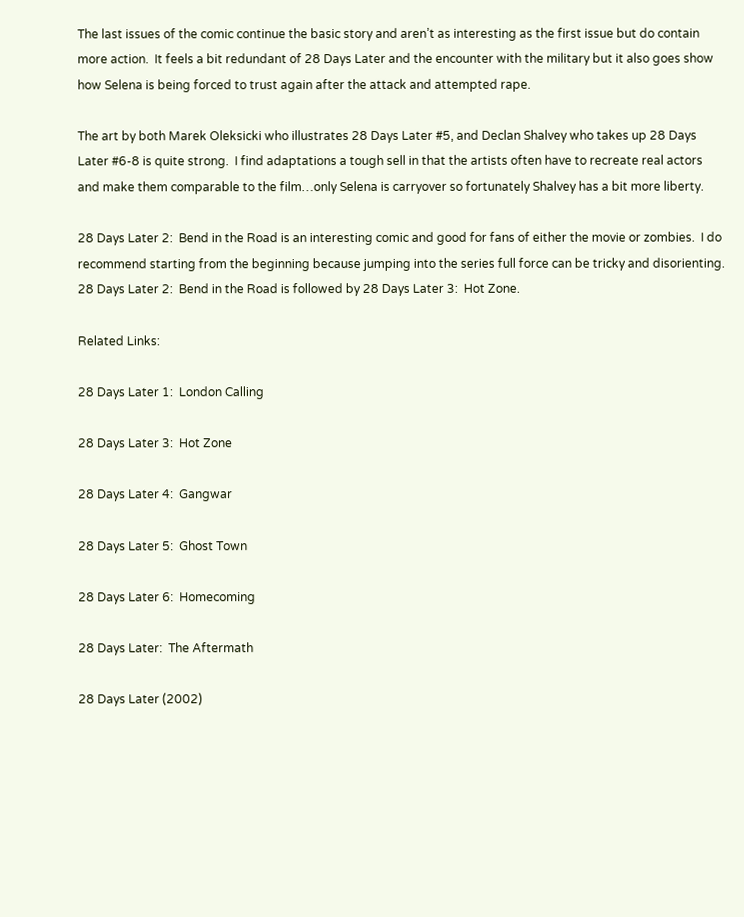The last issues of the comic continue the basic story and aren’t as interesting as the first issue but do contain more action.  It feels a bit redundant of 28 Days Later and the encounter with the military but it also goes show how Selena is being forced to trust again after the attack and attempted rape.

The art by both Marek Oleksicki who illustrates 28 Days Later #5, and Declan Shalvey who takes up 28 Days Later #6-8 is quite strong.  I find adaptations a tough sell in that the artists often have to recreate real actors and make them comparable to the film…only Selena is carryover so fortunately Shalvey has a bit more liberty.

28 Days Later 2:  Bend in the Road is an interesting comic and good for fans of either the movie or zombies.  I do recommend starting from the beginning because jumping into the series full force can be tricky and disorienting.  28 Days Later 2:  Bend in the Road is followed by 28 Days Later 3:  Hot Zone.

Related Links:

28 Days Later 1:  London Calling

28 Days Later 3:  Hot Zone

28 Days Later 4:  Gangwar

28 Days Later 5:  Ghost Town

28 Days Later 6:  Homecoming

28 Days Later:  The Aftermath

28 Days Later (2002)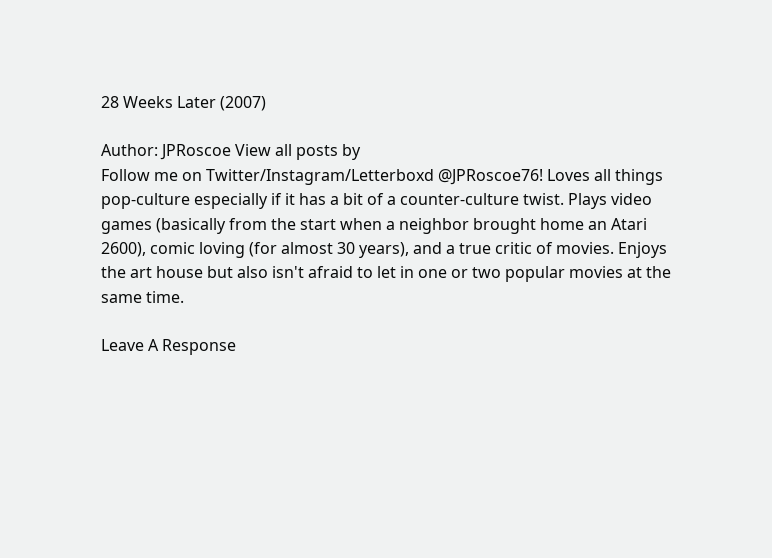28 Weeks Later (2007)

Author: JPRoscoe View all posts by
Follow me on Twitter/Instagram/Letterboxd @JPRoscoe76! Loves all things pop-culture especially if it has a bit of a counter-culture twist. Plays video games (basically from the start when a neighbor brought home an Atari 2600), comic loving (for almost 30 years), and a true critic of movies. Enjoys the art house but also isn't afraid to let in one or two popular movies at the same time.

Leave A Response